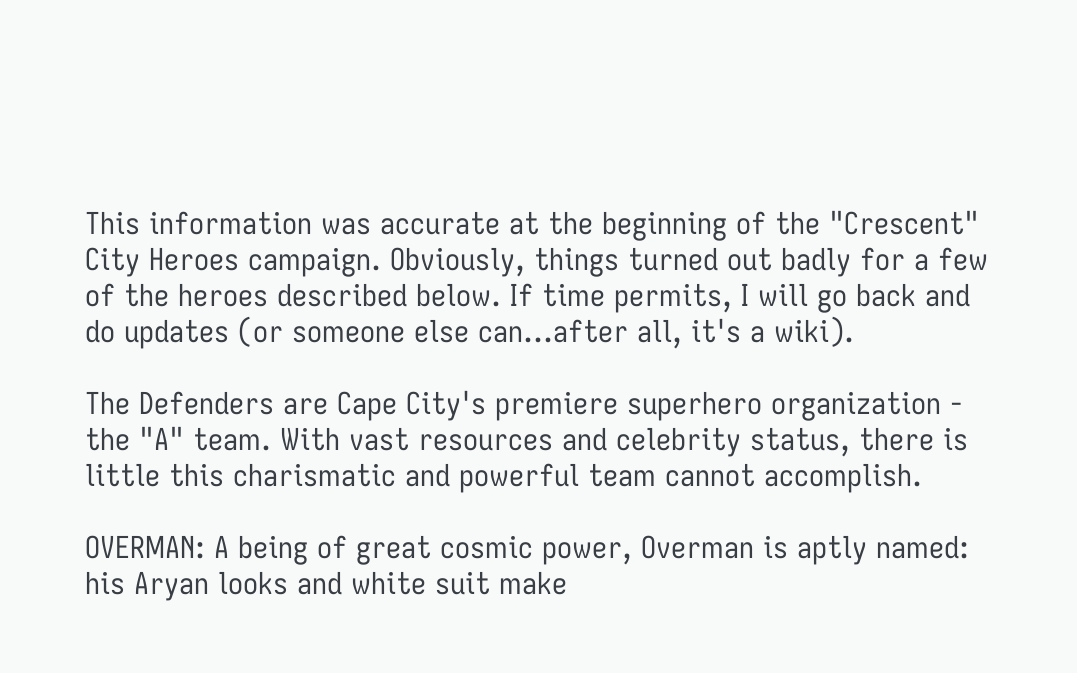This information was accurate at the beginning of the "Crescent" City Heroes campaign. Obviously, things turned out badly for a few of the heroes described below. If time permits, I will go back and do updates (or someone else can…after all, it's a wiki).

The Defenders are Cape City's premiere superhero organization - the "A" team. With vast resources and celebrity status, there is little this charismatic and powerful team cannot accomplish.

OVERMAN: A being of great cosmic power, Overman is aptly named: his Aryan looks and white suit make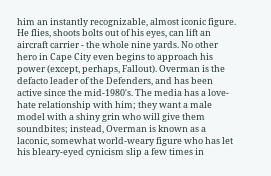him an instantly recognizable, almost iconic figure. He flies, shoots bolts out of his eyes, can lift an aircraft carrier - the whole nine yards. No other hero in Cape City even begins to approach his power (except, perhaps, Fallout). Overman is the defacto leader of the Defenders, and has been active since the mid-1980's. The media has a love-hate relationship with him; they want a male model with a shiny grin who will give them soundbites; instead, Overman is known as a laconic, somewhat world-weary figure who has let his bleary-eyed cynicism slip a few times in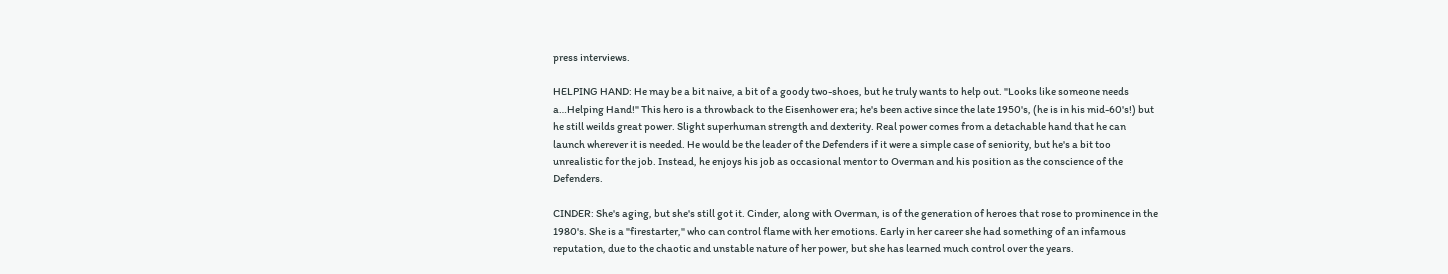press interviews.

HELPING HAND: He may be a bit naive, a bit of a goody two-shoes, but he truly wants to help out. "Looks like someone needs a…Helping Hand!" This hero is a throwback to the Eisenhower era; he's been active since the late 1950's, (he is in his mid-60's!) but he still weilds great power. Slight superhuman strength and dexterity. Real power comes from a detachable hand that he can launch wherever it is needed. He would be the leader of the Defenders if it were a simple case of seniority, but he's a bit too unrealistic for the job. Instead, he enjoys his job as occasional mentor to Overman and his position as the conscience of the Defenders.

CINDER: She's aging, but she's still got it. Cinder, along with Overman, is of the generation of heroes that rose to prominence in the 1980's. She is a "firestarter," who can control flame with her emotions. Early in her career she had something of an infamous reputation, due to the chaotic and unstable nature of her power, but she has learned much control over the years.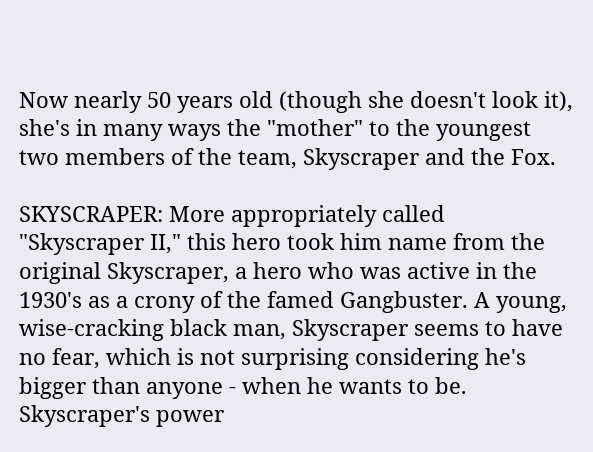Now nearly 50 years old (though she doesn't look it), she's in many ways the "mother" to the youngest two members of the team, Skyscraper and the Fox.

SKYSCRAPER: More appropriately called "Skyscraper II," this hero took him name from the original Skyscraper, a hero who was active in the 1930's as a crony of the famed Gangbuster. A young, wise-cracking black man, Skyscraper seems to have no fear, which is not surprising considering he's bigger than anyone - when he wants to be. Skyscraper's power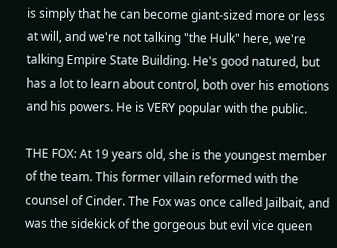is simply that he can become giant-sized more or less at will, and we're not talking "the Hulk" here, we're talking Empire State Building. He's good natured, but has a lot to learn about control, both over his emotions and his powers. He is VERY popular with the public.

THE FOX: At 19 years old, she is the youngest member of the team. This former villain reformed with the counsel of Cinder. The Fox was once called Jailbait, and was the sidekick of the gorgeous but evil vice queen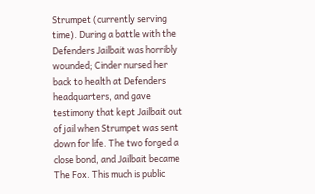Strumpet (currently serving time). During a battle with the Defenders Jailbait was horribly wounded; Cinder nursed her back to health at Defenders headquarters, and gave testimony that kept Jailbait out of jail when Strumpet was sent down for life. The two forged a close bond, and Jailbait became The Fox. This much is public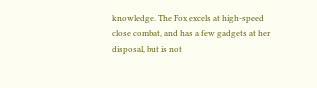knowledge. The Fox excels at high-speed close combat, and has a few gadgets at her disposal, but is not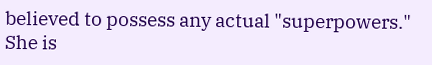believed to possess any actual "superpowers." She is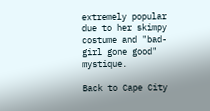extremely popular due to her skimpy costume and "bad-girl gone good" mystique.

Back to Cape City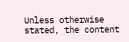Unless otherwise stated, the content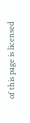of this page is licensed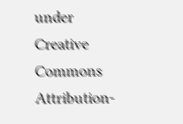under Creative Commons Attribution-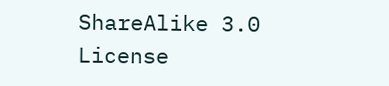ShareAlike 3.0 License